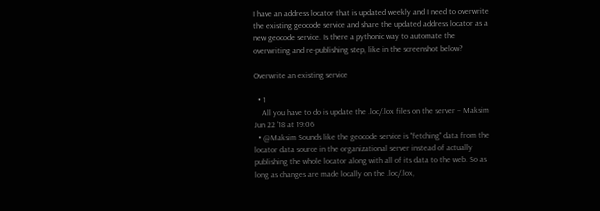I have an address locator that is updated weekly and I need to overwrite the existing geocode service and share the updated address locator as a new geocode service. Is there a pythonic way to automate the overwriting and re-publishing step, like in the screenshot below?

Overwrite an existing service

  • 1
    All you have to do is update the .loc/.lox files on the server – Maksim Jun 22 '18 at 19:06
  • @Maksim Sounds like the geocode service is "fetching" data from the locator data source in the organizational server instead of actually publishing the whole locator along with all of its data to the web. So as long as changes are made locally on the .loc/.lox,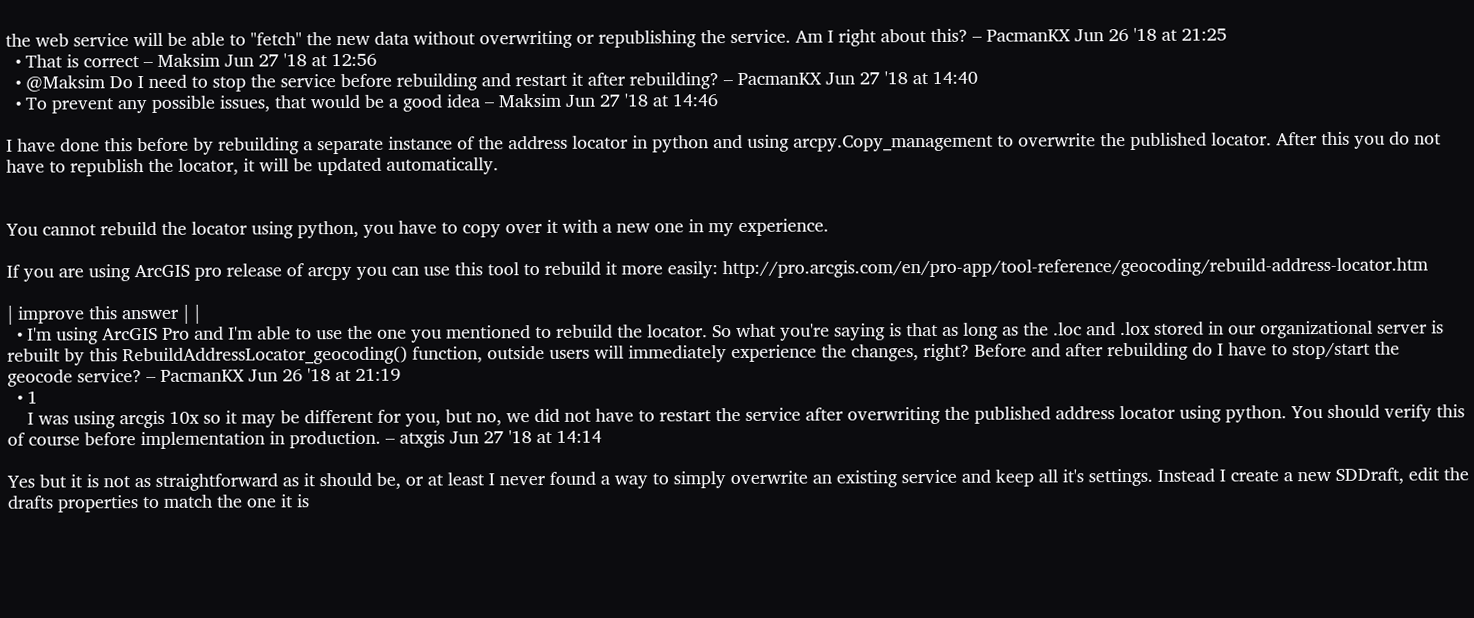the web service will be able to "fetch" the new data without overwriting or republishing the service. Am I right about this? – PacmanKX Jun 26 '18 at 21:25
  • That is correct – Maksim Jun 27 '18 at 12:56
  • @Maksim Do I need to stop the service before rebuilding and restart it after rebuilding? – PacmanKX Jun 27 '18 at 14:40
  • To prevent any possible issues, that would be a good idea – Maksim Jun 27 '18 at 14:46

I have done this before by rebuilding a separate instance of the address locator in python and using arcpy.Copy_management to overwrite the published locator. After this you do not have to republish the locator, it will be updated automatically.


You cannot rebuild the locator using python, you have to copy over it with a new one in my experience.

If you are using ArcGIS pro release of arcpy you can use this tool to rebuild it more easily: http://pro.arcgis.com/en/pro-app/tool-reference/geocoding/rebuild-address-locator.htm

| improve this answer | |
  • I'm using ArcGIS Pro and I'm able to use the one you mentioned to rebuild the locator. So what you're saying is that as long as the .loc and .lox stored in our organizational server is rebuilt by this RebuildAddressLocator_geocoding() function, outside users will immediately experience the changes, right? Before and after rebuilding do I have to stop/start the geocode service? – PacmanKX Jun 26 '18 at 21:19
  • 1
    I was using arcgis 10x so it may be different for you, but no, we did not have to restart the service after overwriting the published address locator using python. You should verify this of course before implementation in production. – atxgis Jun 27 '18 at 14:14

Yes but it is not as straightforward as it should be, or at least I never found a way to simply overwrite an existing service and keep all it's settings. Instead I create a new SDDraft, edit the drafts properties to match the one it is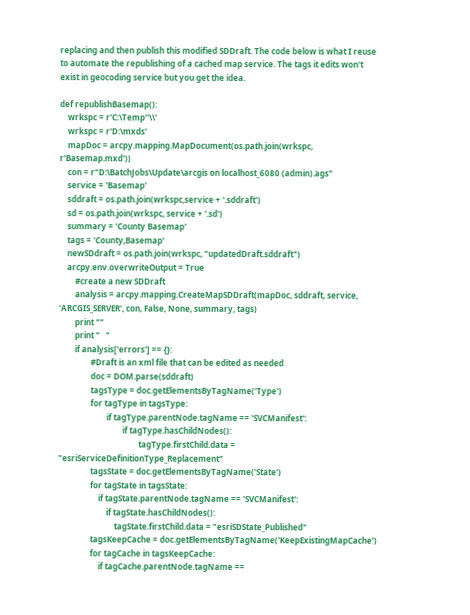replacing and then publish this modified SDDraft. The code below is what I reuse to automate the republishing of a cached map service. The tags it edits won't exist in geocoding service but you get the idea.

def republishBasemap():
    wrkspc = r'C:\Temp''\\'
    wrkspc = r'D:\mxds'
    mapDoc = arcpy.mapping.MapDocument(os.path.join(wrkspc, r'Basemap.mxd'))
    con = r"D:\BatchJobs\Update\arcgis on localhost_6080 (admin).ags"
    service = 'Basemap'
    sddraft = os.path.join(wrkspc,service + '.sddraft')
    sd = os.path.join(wrkspc, service + '.sd')
    summary = 'County Basemap'
    tags = 'County,Basemap'
    newSDdraft = os.path.join(wrkspc, "updatedDraft.sddraft")
    arcpy.env.overwriteOutput = True
        #create a new SDDraft
        analysis = arcpy.mapping.CreateMapSDDraft(mapDoc, sddraft, service, 'ARCGIS_SERVER', con, False, None, summary, tags)
        print ""
        print "   "
        if analysis['errors'] == {}:
                #Draft is an xml file that can be edited as needed
                doc = DOM.parse(sddraft)
                tagsType = doc.getElementsByTagName('Type')
                for tagType in tagsType:
                        if tagType.parentNode.tagName == 'SVCManifest':
                                if tagType.hasChildNodes():
                                        tagType.firstChild.data = "esriServiceDefinitionType_Replacement"
                tagsState = doc.getElementsByTagName('State')
                for tagState in tagsState:
                    if tagState.parentNode.tagName == 'SVCManifest':
                        if tagState.hasChildNodes():
                            tagState.firstChild.data = "esriSDState_Published"
                tagsKeepCache = doc.getElementsByTagName('KeepExistingMapCache')
                for tagCache in tagsKeepCache:
                    if tagCache.parentNode.tagName ==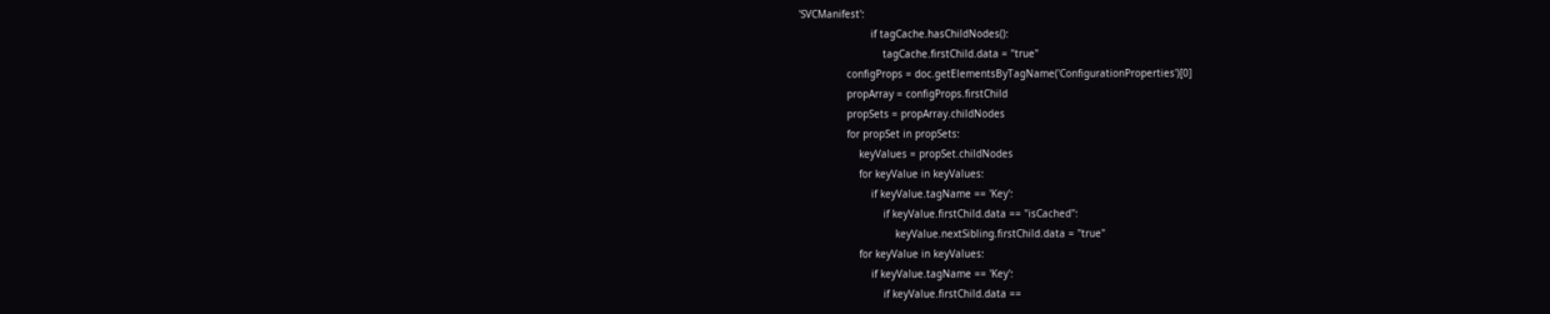'SVCManifest':
                        if tagCache.hasChildNodes():
                            tagCache.firstChild.data = "true"
                configProps = doc.getElementsByTagName('ConfigurationProperties')[0]
                propArray = configProps.firstChild
                propSets = propArray.childNodes
                for propSet in propSets:
                    keyValues = propSet.childNodes
                    for keyValue in keyValues:
                        if keyValue.tagName == 'Key':
                            if keyValue.firstChild.data == "isCached":
                                keyValue.nextSibling.firstChild.data = "true"
                    for keyValue in keyValues:
                        if keyValue.tagName == 'Key':
                            if keyValue.firstChild.data ==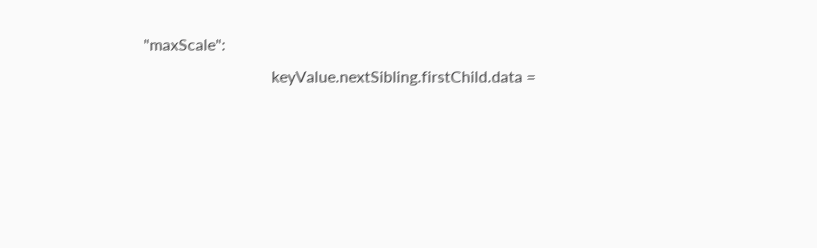"maxScale":
                                keyValue.nextSibling.firstChild.data =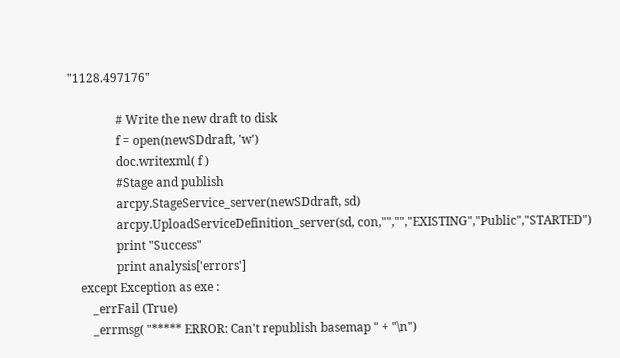"1128.497176"

                # Write the new draft to disk
                f = open(newSDdraft, 'w')
                doc.writexml( f )
                #Stage and publish
                arcpy.StageService_server(newSDdraft, sd)
                arcpy.UploadServiceDefinition_server(sd, con,"","","EXISTING","Public","STARTED")
                print "Success"
                print analysis['errors']
    except Exception as exe :
        _errFail (True)
        _errmsg( "***** ERROR: Can't republish basemap " + "\n")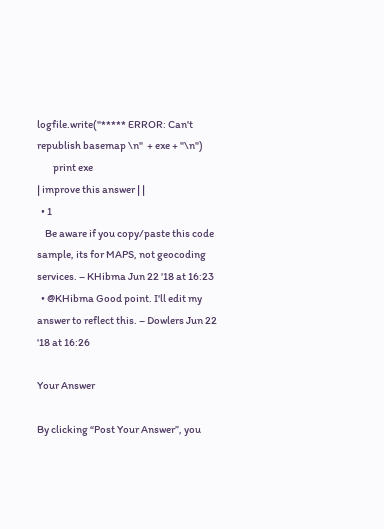logfile.write("***** ERROR: Can't republish basemap \n"  + exe + "\n")
        print exe
| improve this answer | |
  • 1
    Be aware if you copy/paste this code sample, its for MAPS, not geocoding services. – KHibma Jun 22 '18 at 16:23
  • @KHibma Good point. I'll edit my answer to reflect this. – Dowlers Jun 22 '18 at 16:26

Your Answer

By clicking “Post Your Answer”, you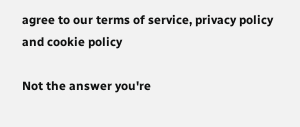agree to our terms of service, privacy policy and cookie policy

Not the answer you're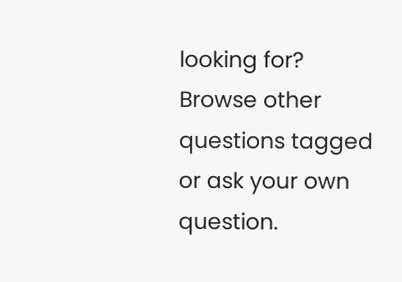looking for? Browse other questions tagged or ask your own question.